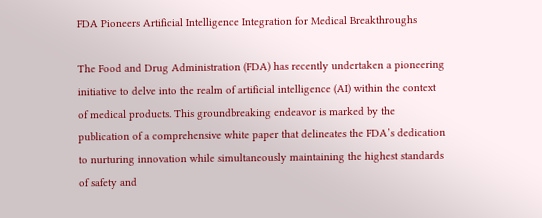FDA Pioneers Artificial Intelligence Integration for Medical Breakthroughs

The Food and Drug Administration (FDA) has recently undertaken a pioneering initiative to delve into the realm of artificial intelligence (AI) within the context of medical products. This groundbreaking endeavor is marked by the publication of a comprehensive white paper that delineates the FDA’s dedication to nurturing innovation while simultaneously maintaining the highest standards of safety and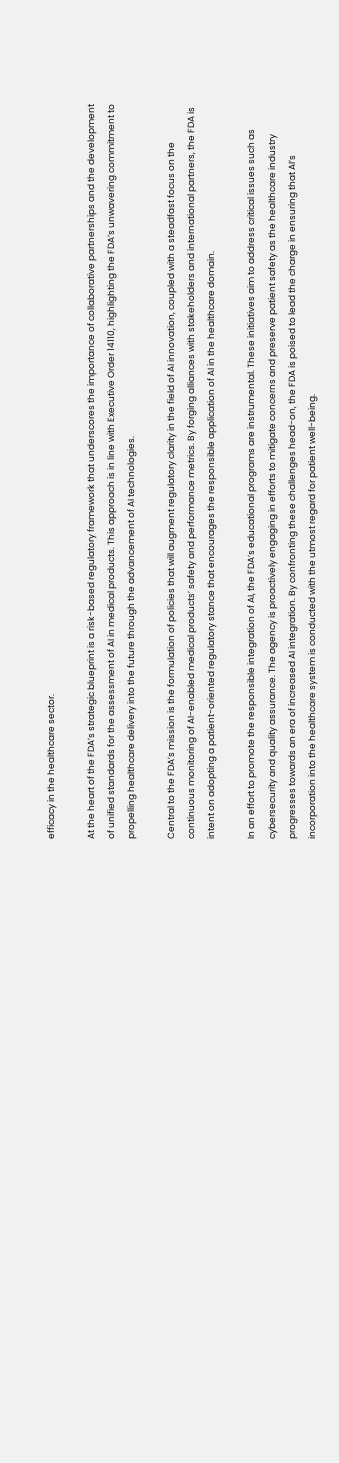efficacy in the healthcare sector.

At the heart of the FDA’s strategic blueprint is a risk-based regulatory framework that underscores the importance of collaborative partnerships and the development of unified standards for the assessment of AI in medical products. This approach is in line with Executive Order 14110, highlighting the FDA’s unwavering commitment to propelling healthcare delivery into the future through the advancement of AI technologies.

Central to the FDA’s mission is the formulation of policies that will augment regulatory clarity in the field of AI innovation, coupled with a steadfast focus on the continuous monitoring of AI-enabled medical products’ safety and performance metrics. By forging alliances with stakeholders and international partners, the FDA is intent on adopting a patient-oriented regulatory stance that encourages the responsible application of AI in the healthcare domain.

In an effort to promote the responsible integration of AI, the FDA’s educational programs are instrumental. These initiatives aim to address critical issues such as cybersecurity and quality assurance. The agency is proactively engaging in efforts to mitigate concerns and preserve patient safety as the healthcare industry progresses towards an era of increased AI integration. By confronting these challenges head-on, the FDA is poised to lead the charge in ensuring that AI’s incorporation into the healthcare system is conducted with the utmost regard for patient well-being.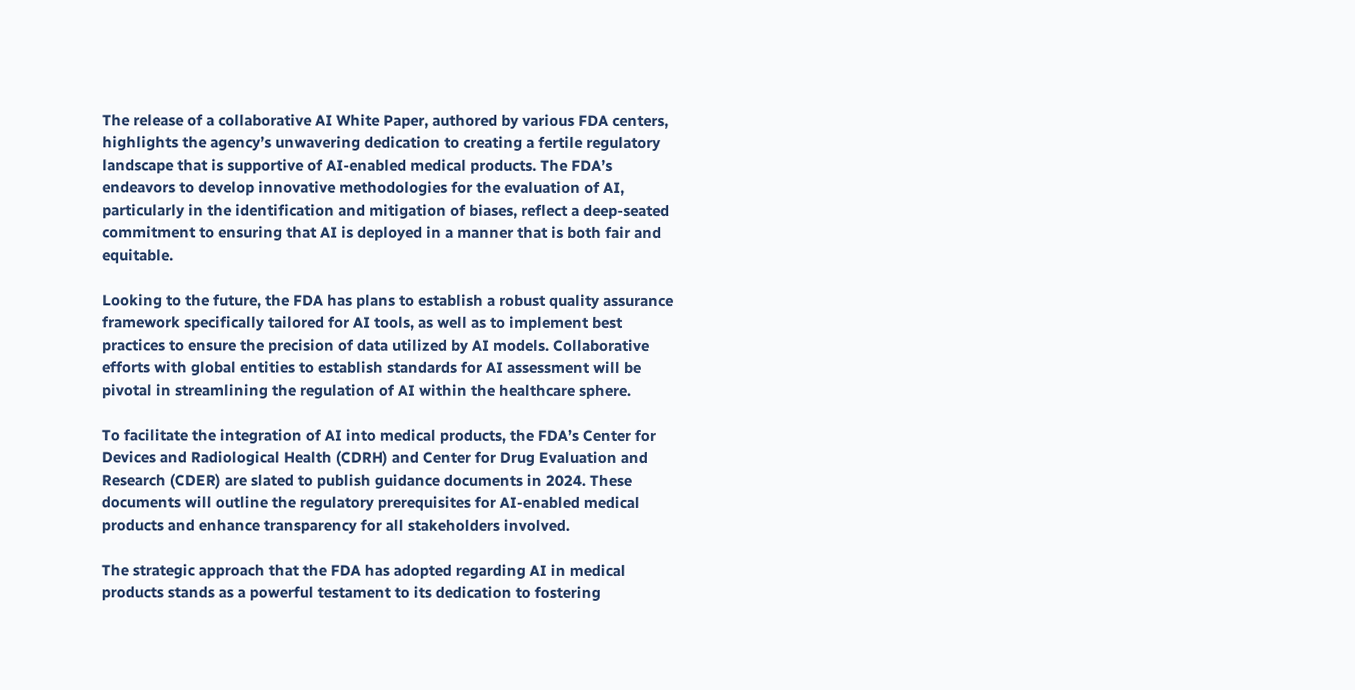The release of a collaborative AI White Paper, authored by various FDA centers, highlights the agency’s unwavering dedication to creating a fertile regulatory landscape that is supportive of AI-enabled medical products. The FDA’s endeavors to develop innovative methodologies for the evaluation of AI, particularly in the identification and mitigation of biases, reflect a deep-seated commitment to ensuring that AI is deployed in a manner that is both fair and equitable.

Looking to the future, the FDA has plans to establish a robust quality assurance framework specifically tailored for AI tools, as well as to implement best practices to ensure the precision of data utilized by AI models. Collaborative efforts with global entities to establish standards for AI assessment will be pivotal in streamlining the regulation of AI within the healthcare sphere.

To facilitate the integration of AI into medical products, the FDA’s Center for Devices and Radiological Health (CDRH) and Center for Drug Evaluation and Research (CDER) are slated to publish guidance documents in 2024. These documents will outline the regulatory prerequisites for AI-enabled medical products and enhance transparency for all stakeholders involved.

The strategic approach that the FDA has adopted regarding AI in medical products stands as a powerful testament to its dedication to fostering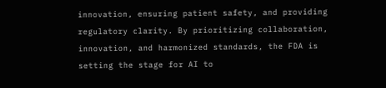innovation, ensuring patient safety, and providing regulatory clarity. By prioritizing collaboration, innovation, and harmonized standards, the FDA is setting the stage for AI to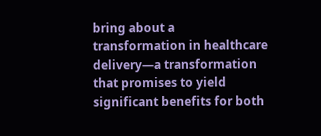bring about a transformation in healthcare delivery—a transformation that promises to yield significant benefits for both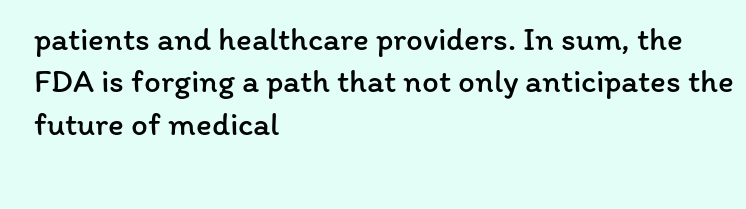patients and healthcare providers. In sum, the FDA is forging a path that not only anticipates the future of medical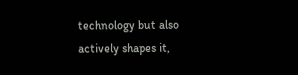technology but also actively shapes it,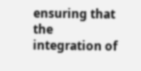ensuring that the integration of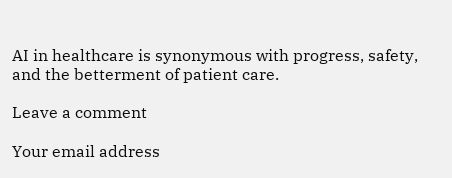AI in healthcare is synonymous with progress, safety, and the betterment of patient care.

Leave a comment

Your email address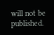will not be published.